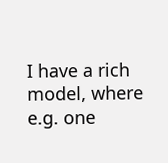I have a rich model, where e.g. one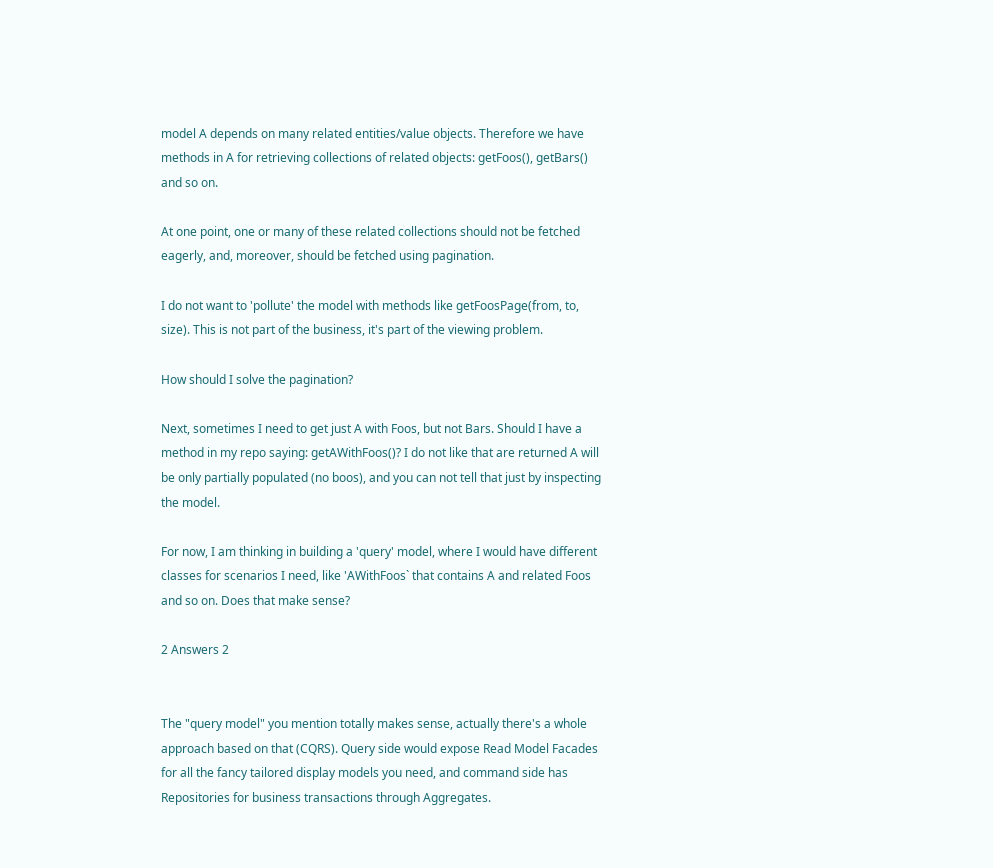model A depends on many related entities/value objects. Therefore we have methods in A for retrieving collections of related objects: getFoos(), getBars() and so on.

At one point, one or many of these related collections should not be fetched eagerly, and, moreover, should be fetched using pagination.

I do not want to 'pollute' the model with methods like getFoosPage(from, to, size). This is not part of the business, it's part of the viewing problem.

How should I solve the pagination?

Next, sometimes I need to get just A with Foos, but not Bars. Should I have a method in my repo saying: getAWithFoos()? I do not like that are returned A will be only partially populated (no boos), and you can not tell that just by inspecting the model.

For now, I am thinking in building a 'query' model, where I would have different classes for scenarios I need, like 'AWithFoos` that contains A and related Foos and so on. Does that make sense?

2 Answers 2


The "query model" you mention totally makes sense, actually there's a whole approach based on that (CQRS). Query side would expose Read Model Facades for all the fancy tailored display models you need, and command side has Repositories for business transactions through Aggregates.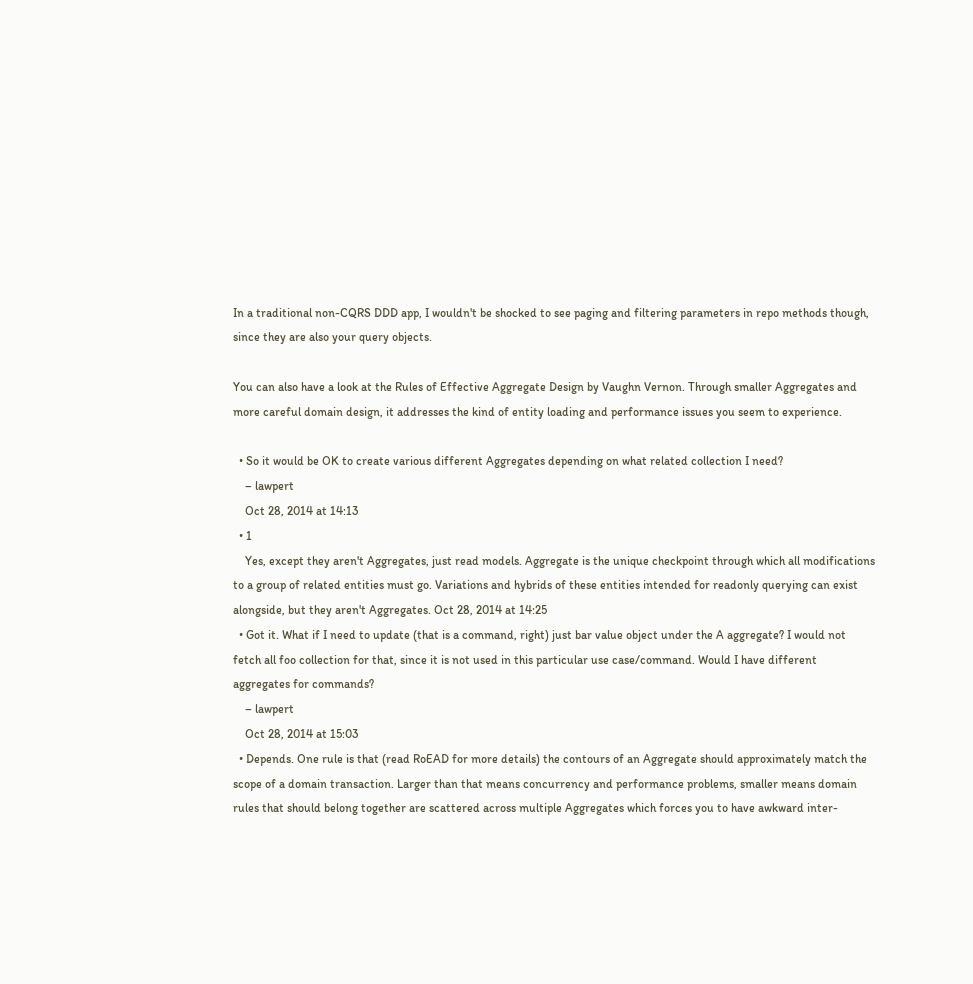In a traditional non-CQRS DDD app, I wouldn't be shocked to see paging and filtering parameters in repo methods though, since they are also your query objects.

You can also have a look at the Rules of Effective Aggregate Design by Vaughn Vernon. Through smaller Aggregates and more careful domain design, it addresses the kind of entity loading and performance issues you seem to experience.

  • So it would be OK to create various different Aggregates depending on what related collection I need?
    – lawpert
    Oct 28, 2014 at 14:13
  • 1
    Yes, except they aren't Aggregates, just read models. Aggregate is the unique checkpoint through which all modifications to a group of related entities must go. Variations and hybrids of these entities intended for readonly querying can exist alongside, but they aren't Aggregates. Oct 28, 2014 at 14:25
  • Got it. What if I need to update (that is a command, right) just bar value object under the A aggregate? I would not fetch all foo collection for that, since it is not used in this particular use case/command. Would I have different aggregates for commands?
    – lawpert
    Oct 28, 2014 at 15:03
  • Depends. One rule is that (read RoEAD for more details) the contours of an Aggregate should approximately match the scope of a domain transaction. Larger than that means concurrency and performance problems, smaller means domain rules that should belong together are scattered across multiple Aggregates which forces you to have awkward inter-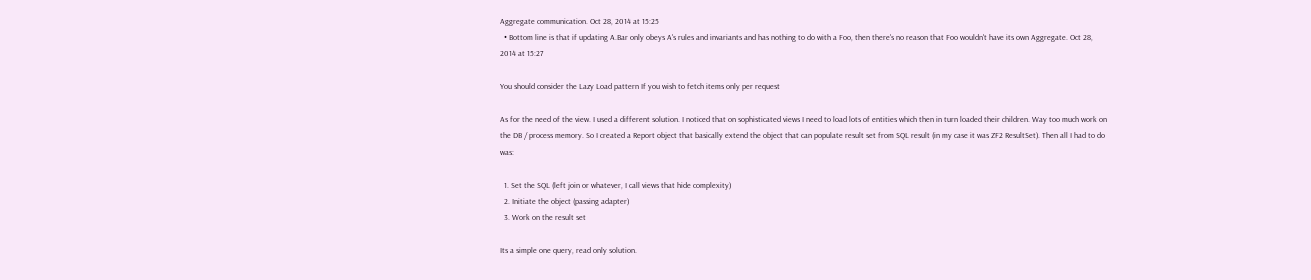Aggregate communication. Oct 28, 2014 at 15:25
  • Bottom line is that if updating A.Bar only obeys A's rules and invariants and has nothing to do with a Foo, then there's no reason that Foo wouldn't have its own Aggregate. Oct 28, 2014 at 15:27

You should consider the Lazy Load pattern If you wish to fetch items only per request

As for the need of the view. I used a different solution. I noticed that on sophisticated views I need to load lots of entities which then in turn loaded their children. Way too much work on the DB / process memory. So I created a Report object that basically extend the object that can populate result set from SQL result (in my case it was ZF2 ResultSet). Then all I had to do was:

  1. Set the SQL (left join or whatever, I call views that hide complexity)
  2. Initiate the object (passing adapter)
  3. Work on the result set

Its a simple one query, read only solution.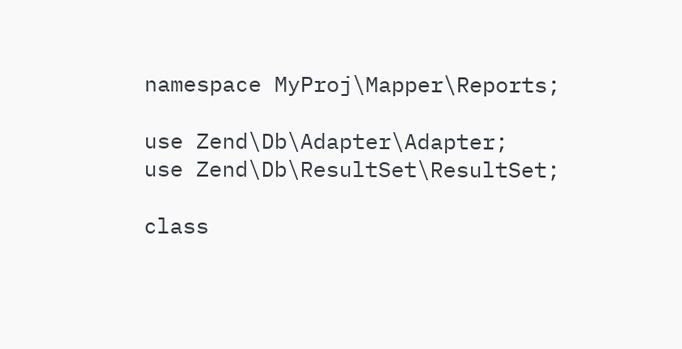namespace MyProj\Mapper\Reports;

use Zend\Db\Adapter\Adapter;
use Zend\Db\ResultSet\ResultSet;

class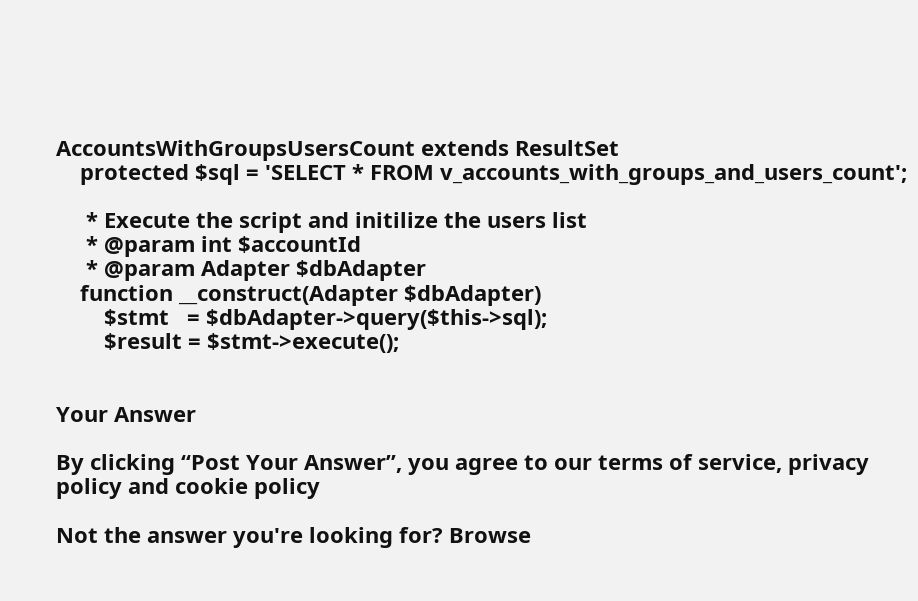AccountsWithGroupsUsersCount extends ResultSet
    protected $sql = 'SELECT * FROM v_accounts_with_groups_and_users_count';

     * Execute the script and initilize the users list
     * @param int $accountId
     * @param Adapter $dbAdapter
    function __construct(Adapter $dbAdapter)
        $stmt   = $dbAdapter->query($this->sql);
        $result = $stmt->execute();


Your Answer

By clicking “Post Your Answer”, you agree to our terms of service, privacy policy and cookie policy

Not the answer you're looking for? Browse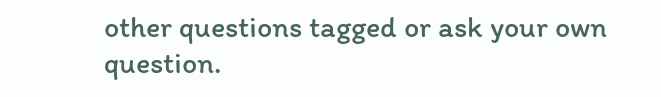other questions tagged or ask your own question.